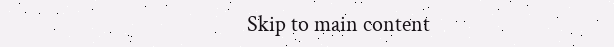Skip to main content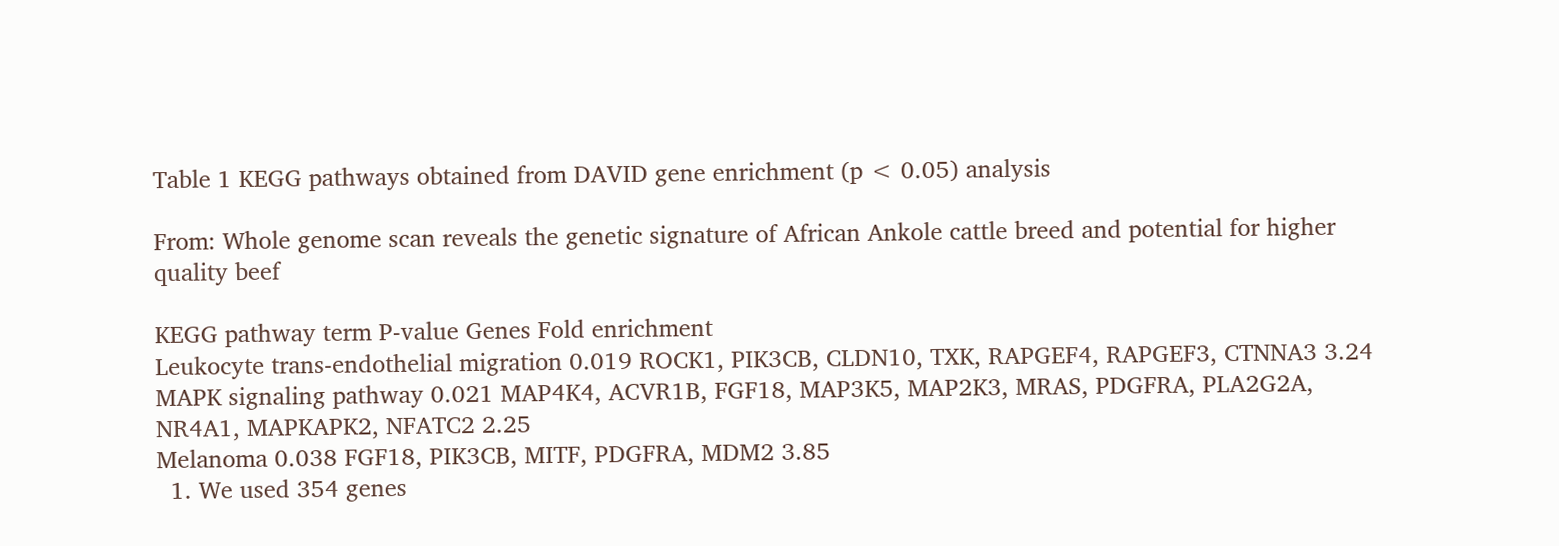Table 1 KEGG pathways obtained from DAVID gene enrichment (p < 0.05) analysis

From: Whole genome scan reveals the genetic signature of African Ankole cattle breed and potential for higher quality beef

KEGG pathway term P-value Genes Fold enrichment
Leukocyte trans-endothelial migration 0.019 ROCK1, PIK3CB, CLDN10, TXK, RAPGEF4, RAPGEF3, CTNNA3 3.24
MAPK signaling pathway 0.021 MAP4K4, ACVR1B, FGF18, MAP3K5, MAP2K3, MRAS, PDGFRA, PLA2G2A, NR4A1, MAPKAPK2, NFATC2 2.25
Melanoma 0.038 FGF18, PIK3CB, MITF, PDGFRA, MDM2 3.85
  1. We used 354 genes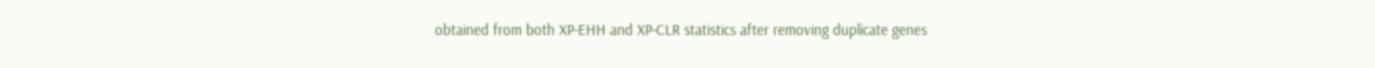obtained from both XP-EHH and XP-CLR statistics after removing duplicate genes